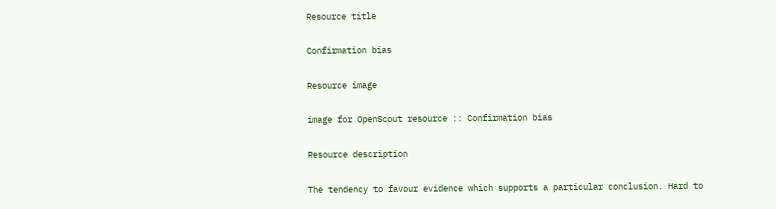Resource title

Confirmation bias

Resource image

image for OpenScout resource :: Confirmation bias

Resource description

The tendency to favour evidence which supports a particular conclusion. Hard to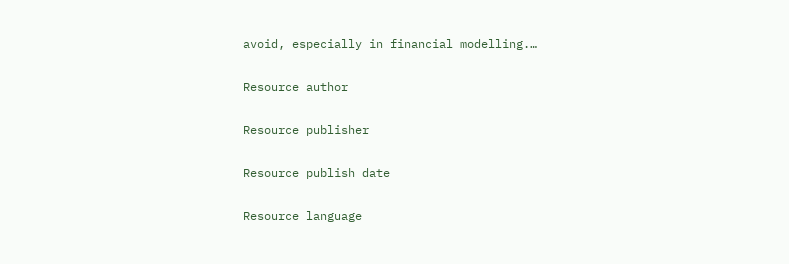avoid, especially in financial modelling.…

Resource author

Resource publisher

Resource publish date

Resource language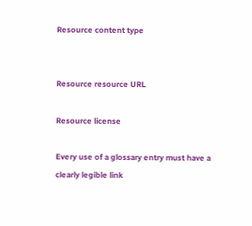Resource content type


Resource resource URL

Resource license

Every use of a glossary entry must have a clearly legible link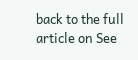back to the full article on See